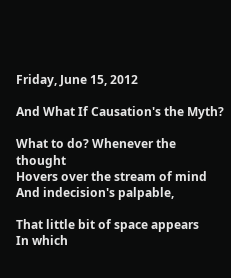Friday, June 15, 2012

And What If Causation's the Myth?

What to do? Whenever the thought
Hovers over the stream of mind
And indecision's palpable,

That little bit of space appears
In which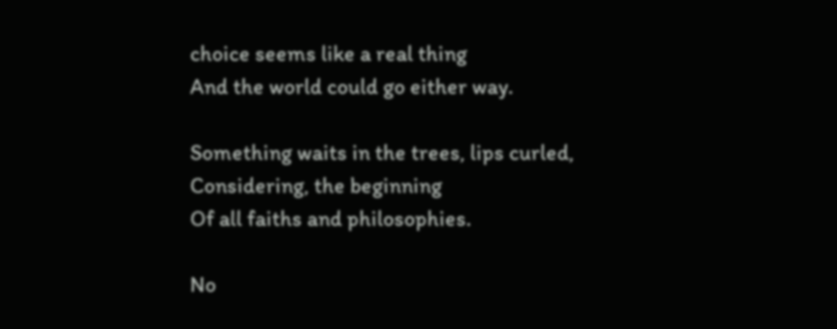choice seems like a real thing
And the world could go either way.

Something waits in the trees, lips curled,
Considering, the beginning
Of all faiths and philosophies.

No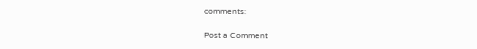comments:

Post a Comment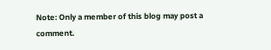Note: Only a member of this blog may post a comment.